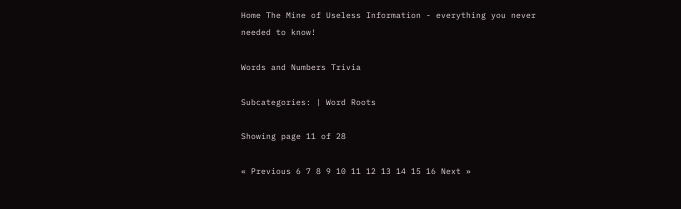Home The Mine of Useless Information - everything you never needed to know!

Words and Numbers Trivia

Subcategories: | Word Roots

Showing page 11 of 28

« Previous 6 7 8 9 10 11 12 13 14 15 16 Next »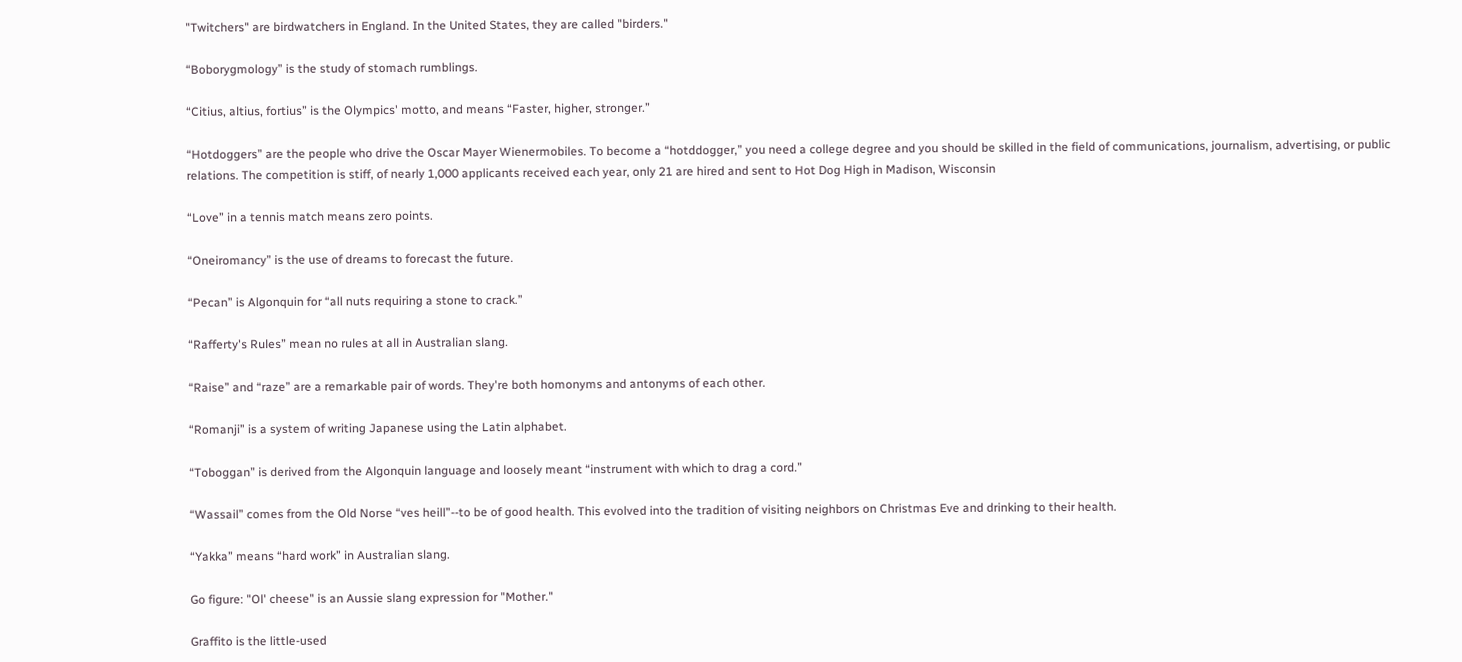"Twitchers" are birdwatchers in England. In the United States, they are called "birders."

“Boborygmology” is the study of stomach rumblings.

“Citius, altius, fortius” is the Olympics' motto, and means “Faster, higher, stronger.”

“Hotdoggers” are the people who drive the Oscar Mayer Wienermobiles. To become a “hotddogger,” you need a college degree and you should be skilled in the field of communications, journalism, advertising, or public relations. The competition is stiff, of nearly 1,000 applicants received each year, only 21 are hired and sent to Hot Dog High in Madison, Wisconsin

“Love” in a tennis match means zero points.

“Oneiromancy” is the use of dreams to forecast the future.

“Pecan” is Algonquin for “all nuts requiring a stone to crack.”

“Rafferty's Rules” mean no rules at all in Australian slang.

“Raise” and “raze” are a remarkable pair of words. They're both homonyms and antonyms of each other.

“Romanji” is a system of writing Japanese using the Latin alphabet.

“Toboggan” is derived from the Algonquin language and loosely meant “instrument with which to drag a cord.”

“Wassail” comes from the Old Norse “ves heill”--to be of good health. This evolved into the tradition of visiting neighbors on Christmas Eve and drinking to their health.

“Yakka” means “hard work” in Australian slang.

Go figure: "Ol' cheese" is an Aussie slang expression for "Mother."

Graffito is the little-used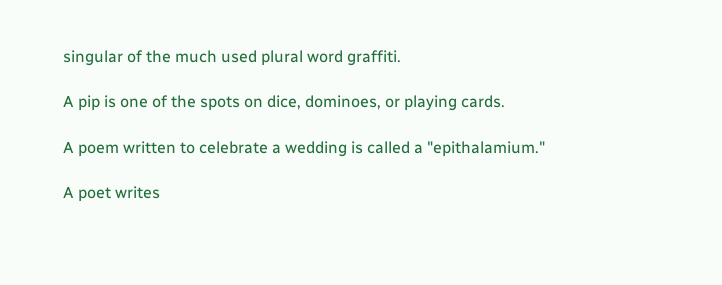singular of the much used plural word graffiti.

A pip is one of the spots on dice, dominoes, or playing cards.

A poem written to celebrate a wedding is called a "epithalamium."

A poet writes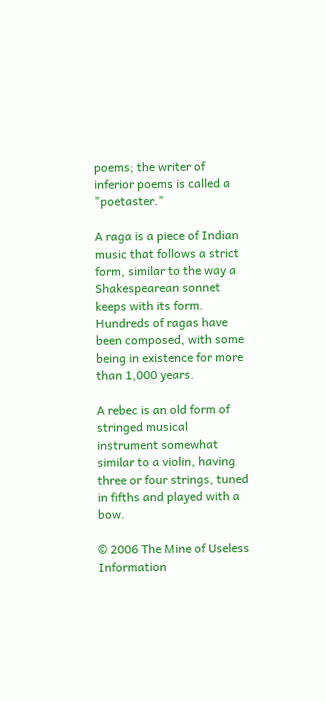poems; the writer of inferior poems is called a "poetaster."

A raga is a piece of Indian music that follows a strict form, similar to the way a Shakespearean sonnet keeps with its form. Hundreds of ragas have been composed, with some being in existence for more than 1,000 years.

A rebec is an old form of stringed musical instrument somewhat similar to a violin, having three or four strings, tuned in fifths and played with a bow.

© 2006 The Mine of Useless Information